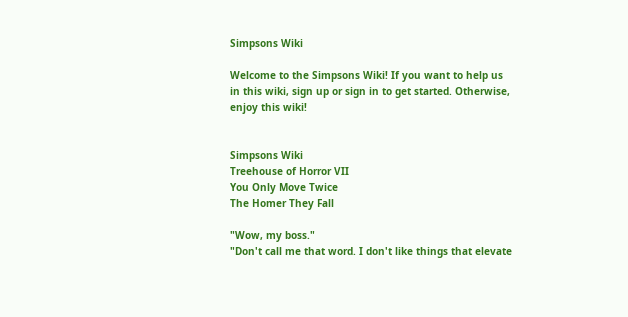Simpsons Wiki

Welcome to the Simpsons Wiki! If you want to help us in this wiki, sign up or sign in to get started. Otherwise, enjoy this wiki!


Simpsons Wiki
Treehouse of Horror VII
You Only Move Twice
The Homer They Fall

"Wow, my boss."
"Don't call me that word. I don't like things that elevate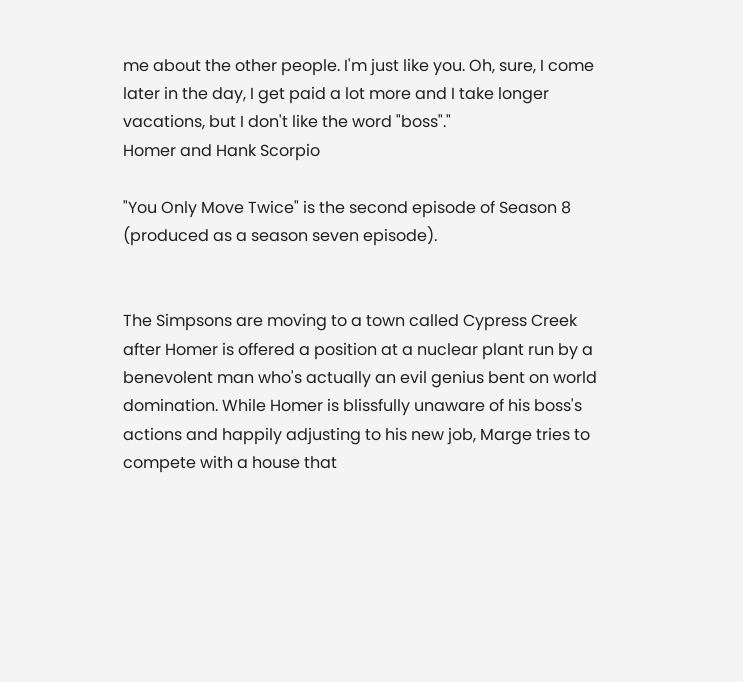me about the other people. I'm just like you. Oh, sure, I come later in the day, I get paid a lot more and I take longer vacations, but I don't like the word "boss"."
Homer and Hank Scorpio

"You Only Move Twice" is the second episode of Season 8 (produced as a season seven episode).


The Simpsons are moving to a town called Cypress Creek after Homer is offered a position at a nuclear plant run by a benevolent man who's actually an evil genius bent on world domination. While Homer is blissfully unaware of his boss's actions and happily adjusting to his new job, Marge tries to compete with a house that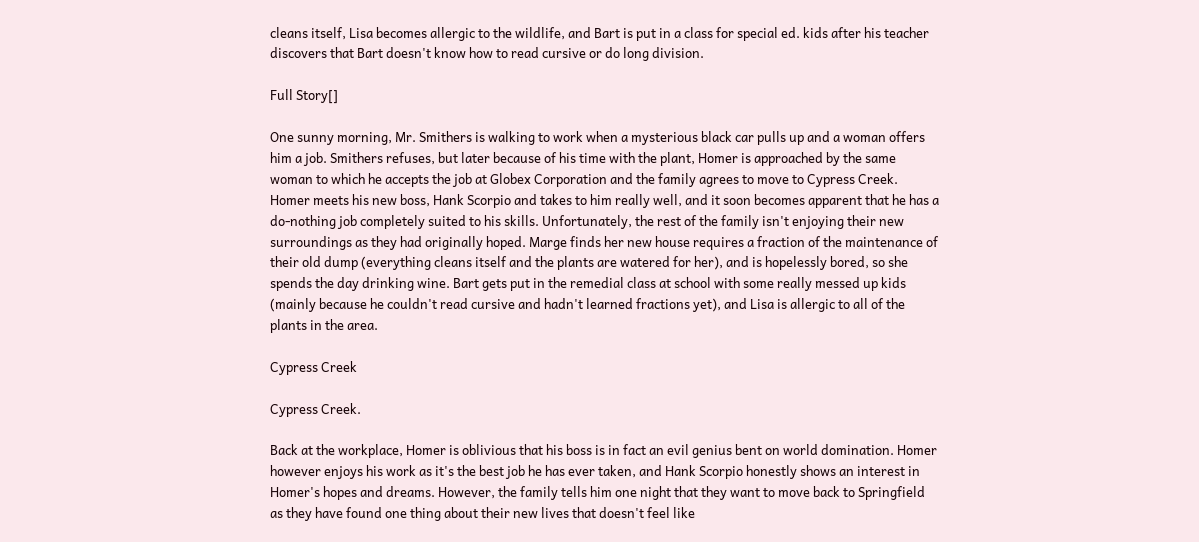cleans itself, Lisa becomes allergic to the wildlife, and Bart is put in a class for special ed. kids after his teacher discovers that Bart doesn't know how to read cursive or do long division.

Full Story[]

One sunny morning, Mr. Smithers is walking to work when a mysterious black car pulls up and a woman offers him a job. Smithers refuses, but later because of his time with the plant, Homer is approached by the same woman to which he accepts the job at Globex Corporation and the family agrees to move to Cypress Creek. Homer meets his new boss, Hank Scorpio and takes to him really well, and it soon becomes apparent that he has a do-nothing job completely suited to his skills. Unfortunately, the rest of the family isn't enjoying their new surroundings as they had originally hoped. Marge finds her new house requires a fraction of the maintenance of their old dump (everything cleans itself and the plants are watered for her), and is hopelessly bored, so she spends the day drinking wine. Bart gets put in the remedial class at school with some really messed up kids (mainly because he couldn't read cursive and hadn't learned fractions yet), and Lisa is allergic to all of the plants in the area.

Cypress Creek

Cypress Creek.

Back at the workplace, Homer is oblivious that his boss is in fact an evil genius bent on world domination. Homer however enjoys his work as it's the best job he has ever taken, and Hank Scorpio honestly shows an interest in Homer's hopes and dreams. However, the family tells him one night that they want to move back to Springfield as they have found one thing about their new lives that doesn't feel like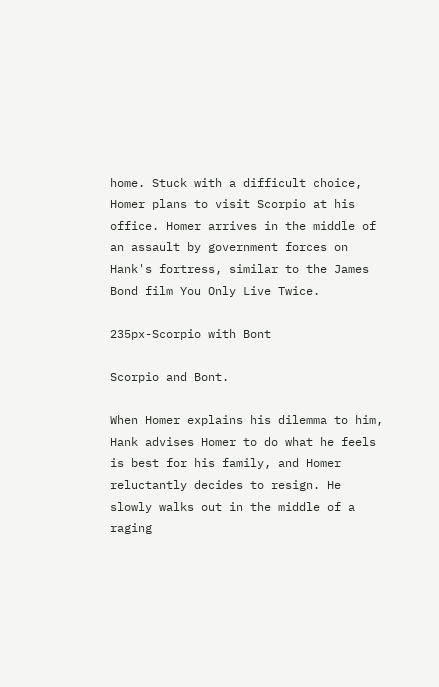home. Stuck with a difficult choice, Homer plans to visit Scorpio at his office. Homer arrives in the middle of an assault by government forces on Hank's fortress, similar to the James Bond film You Only Live Twice.

235px-Scorpio with Bont

Scorpio and Bont.

When Homer explains his dilemma to him, Hank advises Homer to do what he feels is best for his family, and Homer reluctantly decides to resign. He slowly walks out in the middle of a raging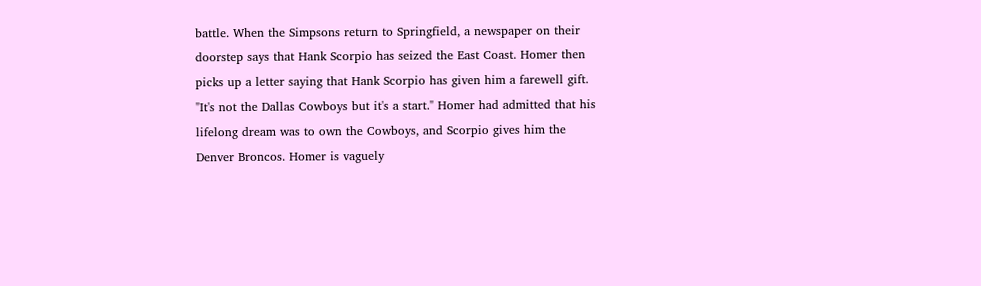battle. When the Simpsons return to Springfield, a newspaper on their doorstep says that Hank Scorpio has seized the East Coast. Homer then picks up a letter saying that Hank Scorpio has given him a farewell gift. "It's not the Dallas Cowboys but it's a start." Homer had admitted that his lifelong dream was to own the Cowboys, and Scorpio gives him the Denver Broncos. Homer is vaguely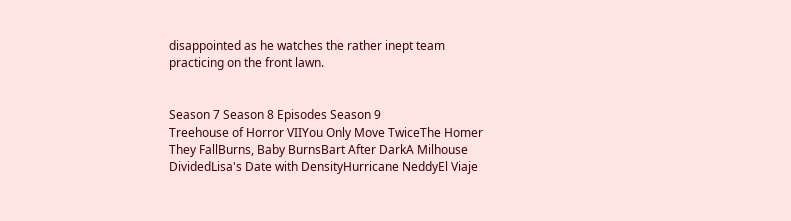disappointed as he watches the rather inept team practicing on the front lawn.


Season 7 Season 8 Episodes Season 9
Treehouse of Horror VIIYou Only Move TwiceThe Homer They FallBurns, Baby BurnsBart After DarkA Milhouse DividedLisa's Date with DensityHurricane NeddyEl Viaje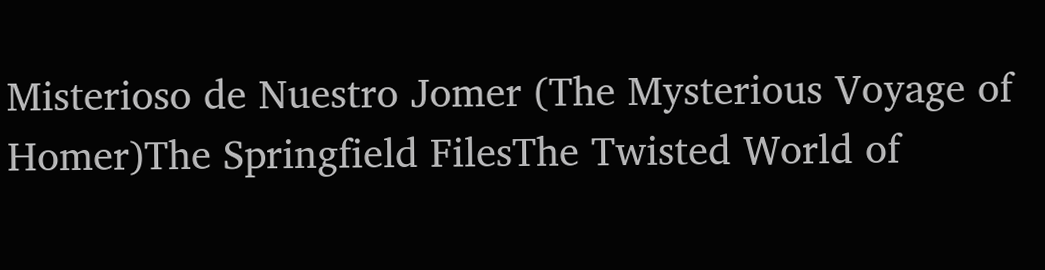Misterioso de Nuestro Jomer (The Mysterious Voyage of Homer)The Springfield FilesThe Twisted World of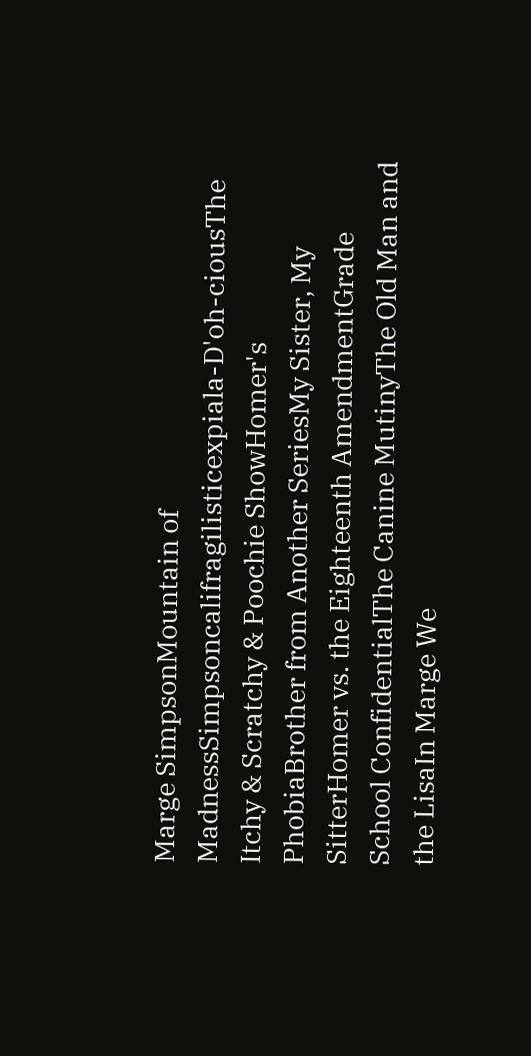Marge SimpsonMountain of MadnessSimpsoncalifragilisticexpiala-D'oh-ciousThe Itchy & Scratchy & Poochie ShowHomer's PhobiaBrother from Another SeriesMy Sister, My SitterHomer vs. the Eighteenth AmendmentGrade School ConfidentialThe Canine MutinyThe Old Man and the LisaIn Marge We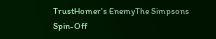TrustHomer's EnemyThe Simpsons Spin-Off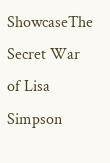ShowcaseThe Secret War of Lisa Simpson